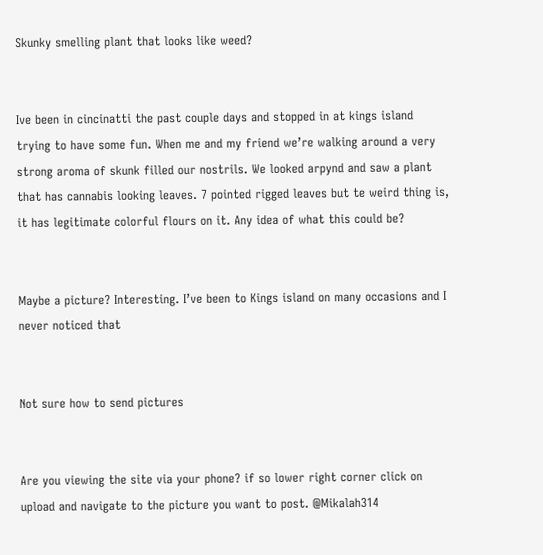Skunky smelling plant that looks like weed?


Ive been in cincinatti the past couple days and stopped in at kings island trying to have some fun. When me and my friend we’re walking around a very strong aroma of skunk filled our nostrils. We looked arpynd and saw a plant that has cannabis looking leaves. 7 pointed rigged leaves but te weird thing is, it has legitimate colorful flours on it. Any idea of what this could be?


Maybe a picture? Interesting. I’ve been to Kings island on many occasions and I never noticed that


Not sure how to send pictures


Are you viewing the site via your phone? if so lower right corner click on upload and navigate to the picture you want to post. @Mikalah314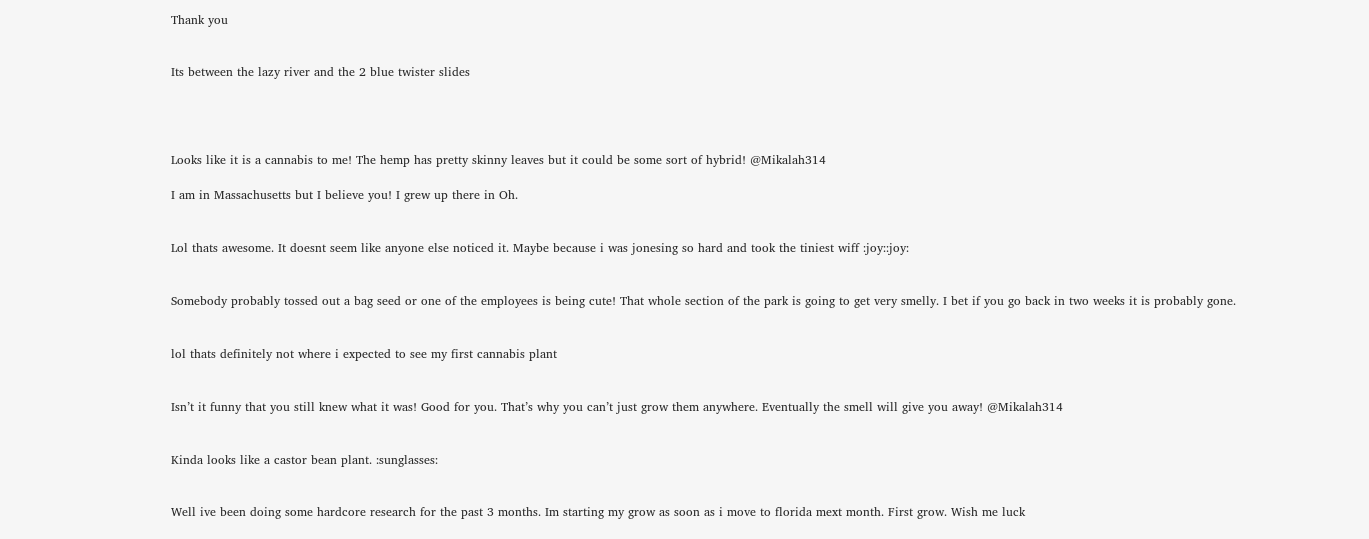Thank you


Its between the lazy river and the 2 blue twister slides




Looks like it is a cannabis to me! The hemp has pretty skinny leaves but it could be some sort of hybrid! @Mikalah314

I am in Massachusetts but I believe you! I grew up there in Oh.


Lol thats awesome. It doesnt seem like anyone else noticed it. Maybe because i was jonesing so hard and took the tiniest wiff :joy::joy:


Somebody probably tossed out a bag seed or one of the employees is being cute! That whole section of the park is going to get very smelly. I bet if you go back in two weeks it is probably gone.


lol thats definitely not where i expected to see my first cannabis plant


Isn’t it funny that you still knew what it was! Good for you. That’s why you can’t just grow them anywhere. Eventually the smell will give you away! @Mikalah314


Kinda looks like a castor bean plant. :sunglasses:


Well ive been doing some hardcore research for the past 3 months. Im starting my grow as soon as i move to florida mext month. First grow. Wish me luck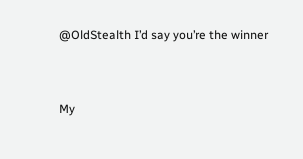@OldStealth I’d say you’re the winner


My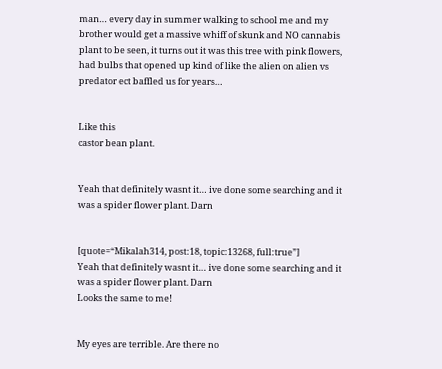man… every day in summer walking to school me and my brother would get a massive whiff of skunk and NO cannabis plant to be seen, it turns out it was this tree with pink flowers, had bulbs that opened up kind of like the alien on alien vs predator ect baffled us for years…


Like this
castor bean plant.


Yeah that definitely wasnt it… ive done some searching and it was a spider flower plant. Darn


[quote=“Mikalah314, post:18, topic:13268, full:true”]
Yeah that definitely wasnt it… ive done some searching and it was a spider flower plant. Darn
Looks the same to me!


My eyes are terrible. Are there no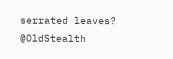serrated leaves? @OldStealth